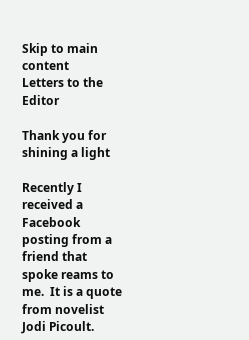Skip to main content
Letters to the Editor

Thank you for shining a light

Recently I received a Facebook posting from a friend that spoke reams to me.  It is a quote from novelist Jodi Picoult.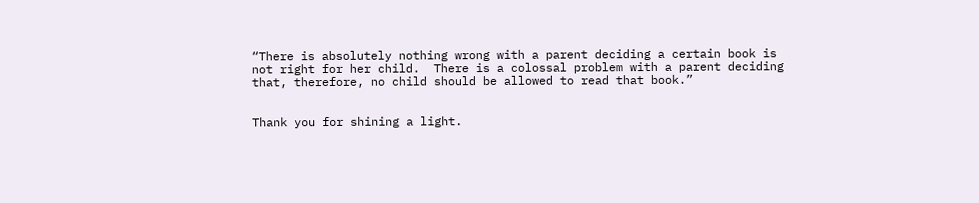“There is absolutely nothing wrong with a parent deciding a certain book is not right for her child.  There is a colossal problem with a parent deciding that, therefore, no child should be allowed to read that book.”


Thank you for shining a light.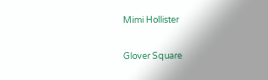Mimi Hollister

Glover Square